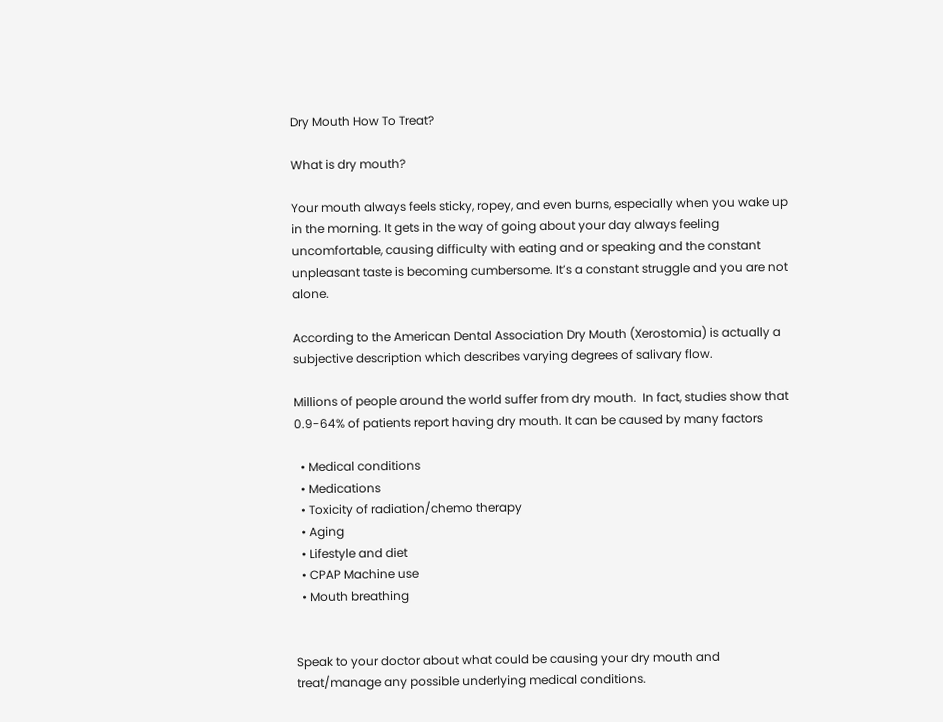Dry Mouth How To Treat?

What is dry mouth?

Your mouth always feels sticky, ropey, and even burns, especially when you wake up in the morning. It gets in the way of going about your day always feeling uncomfortable, causing difficulty with eating and or speaking and the constant unpleasant taste is becoming cumbersome. It’s a constant struggle and you are not alone.

According to the American Dental Association Dry Mouth (Xerostomia) is actually a subjective description which describes varying degrees of salivary flow.

Millions of people around the world suffer from dry mouth.  In fact, studies show that 0.9-64% of patients report having dry mouth. It can be caused by many factors

  • Medical conditions
  • Medications
  • Toxicity of radiation/chemo therapy
  • Aging
  • Lifestyle and diet
  • CPAP Machine use
  • Mouth breathing


Speak to your doctor about what could be causing your dry mouth and treat/manage any possible underlying medical conditions.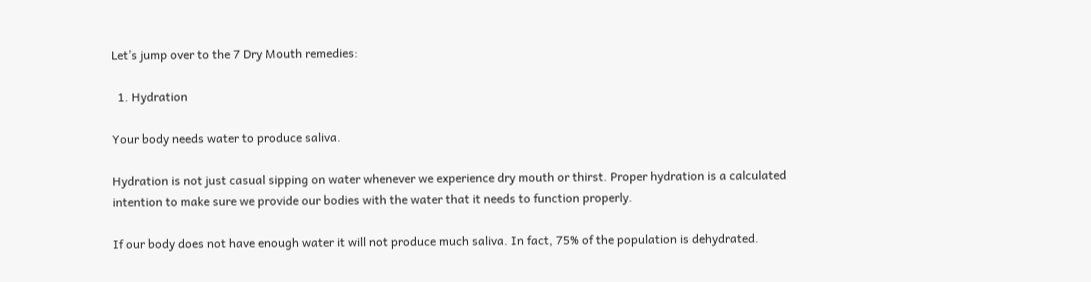Let’s jump over to the 7 Dry Mouth remedies:

  1. Hydration

Your body needs water to produce saliva.

Hydration is not just casual sipping on water whenever we experience dry mouth or thirst. Proper hydration is a calculated intention to make sure we provide our bodies with the water that it needs to function properly.

If our body does not have enough water it will not produce much saliva. In fact, 75% of the population is dehydrated.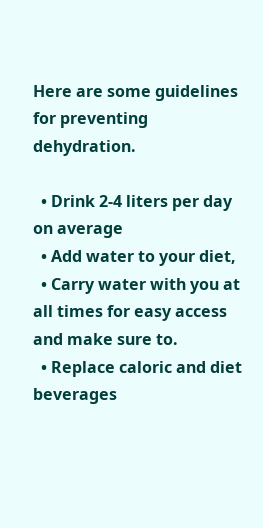Here are some guidelines for preventing dehydration.

  • Drink 2-4 liters per day on average
  • Add water to your diet,
  • Carry water with you at all times for easy access and make sure to.
  • Replace caloric and diet beverages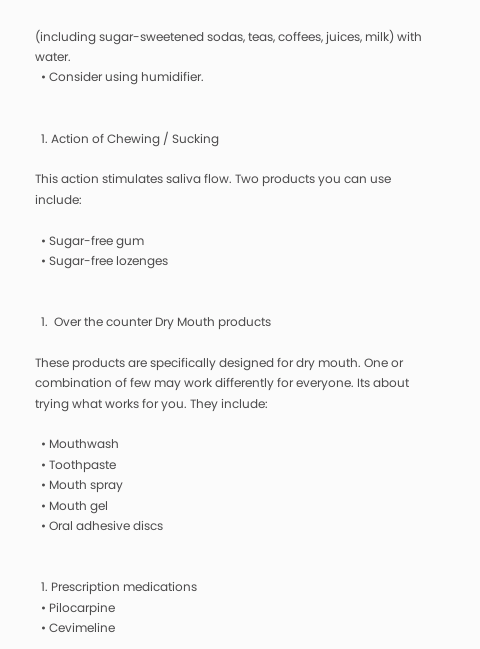(including sugar-sweetened sodas, teas, coffees, juices, milk) with water.
  • Consider using humidifier.


  1. Action of Chewing / Sucking

This action stimulates saliva flow. Two products you can use include:

  • Sugar-free gum
  • Sugar-free lozenges


  1.  Over the counter Dry Mouth products

These products are specifically designed for dry mouth. One or combination of few may work differently for everyone. Its about trying what works for you. They include:

  • Mouthwash
  • Toothpaste
  • Mouth spray
  • Mouth gel
  • Oral adhesive discs


  1. Prescription medications
  • Pilocarpine
  • Cevimeline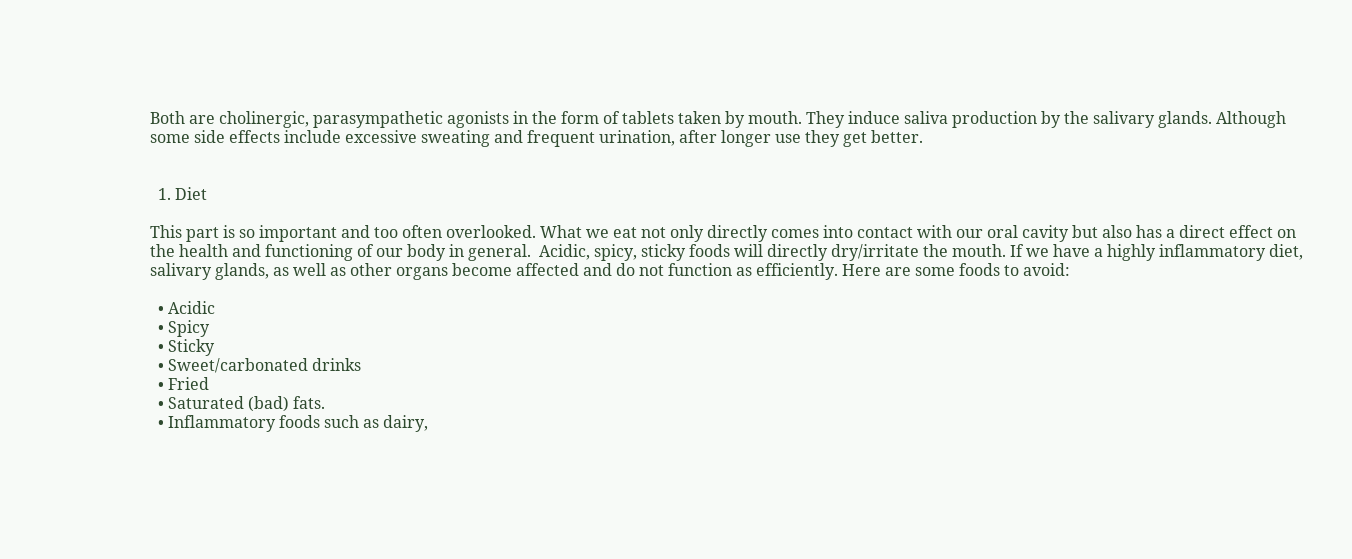Both are cholinergic, parasympathetic agonists in the form of tablets taken by mouth. They induce saliva production by the salivary glands. Although some side effects include excessive sweating and frequent urination, after longer use they get better.


  1. Diet

This part is so important and too often overlooked. What we eat not only directly comes into contact with our oral cavity but also has a direct effect on the health and functioning of our body in general.  Acidic, spicy, sticky foods will directly dry/irritate the mouth. If we have a highly inflammatory diet, salivary glands, as well as other organs become affected and do not function as efficiently. Here are some foods to avoid:

  • Acidic
  • Spicy
  • Sticky
  • Sweet/carbonated drinks
  • Fried
  • Saturated (bad) fats.
  • Inflammatory foods such as dairy,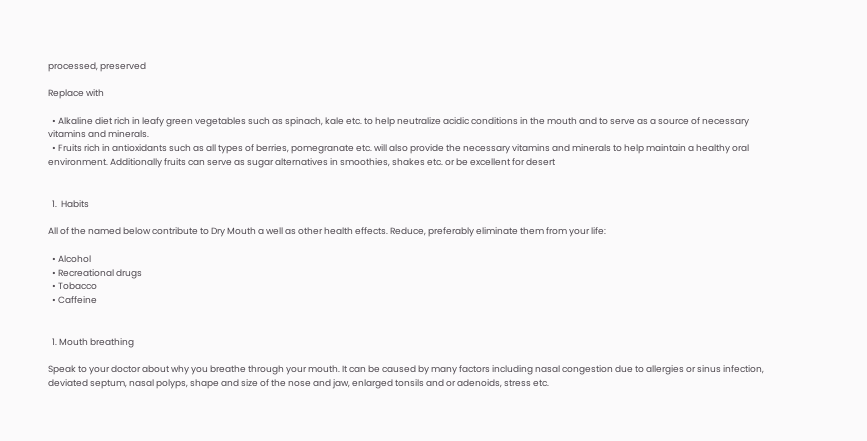processed, preserved

Replace with

  • Alkaline diet rich in leafy green vegetables such as spinach, kale etc. to help neutralize acidic conditions in the mouth and to serve as a source of necessary vitamins and minerals.
  • Fruits rich in antioxidants such as all types of berries, pomegranate etc. will also provide the necessary vitamins and minerals to help maintain a healthy oral environment. Additionally fruits can serve as sugar alternatives in smoothies, shakes etc. or be excellent for desert


  1.  Habits

All of the named below contribute to Dry Mouth a well as other health effects. Reduce, preferably eliminate them from your life:

  • Alcohol
  • Recreational drugs
  • Tobacco
  • Caffeine


  1. Mouth breathing

Speak to your doctor about why you breathe through your mouth. It can be caused by many factors including nasal congestion due to allergies or sinus infection, deviated septum, nasal polyps, shape and size of the nose and jaw, enlarged tonsils and or adenoids, stress etc.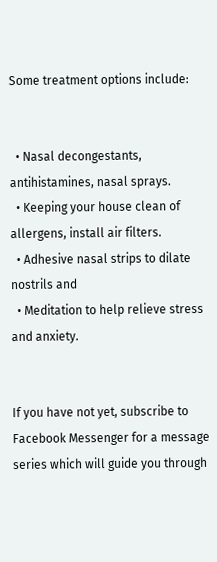Some treatment options include:


  • Nasal decongestants, antihistamines, nasal sprays.
  • Keeping your house clean of allergens, install air filters.
  • Adhesive nasal strips to dilate nostrils and
  • Meditation to help relieve stress and anxiety.


If you have not yet, subscribe to Facebook Messenger for a message series which will guide you through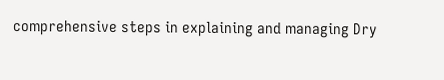comprehensive steps in explaining and managing Dry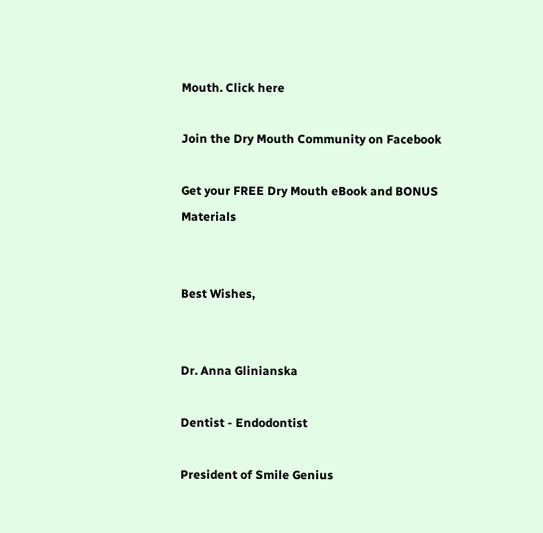Mouth. Click here

Join the Dry Mouth Community on Facebook

Get your FREE Dry Mouth eBook and BONUS Materials


Best Wishes,


Dr. Anna Glinianska

Dentist - Endodontist

President of Smile Genius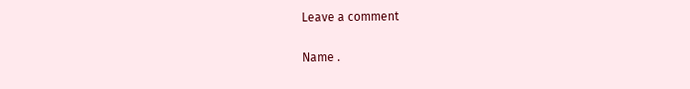Leave a comment

Name .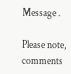Message .

Please note, comments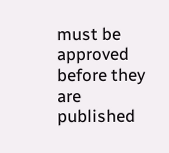must be approved before they are published